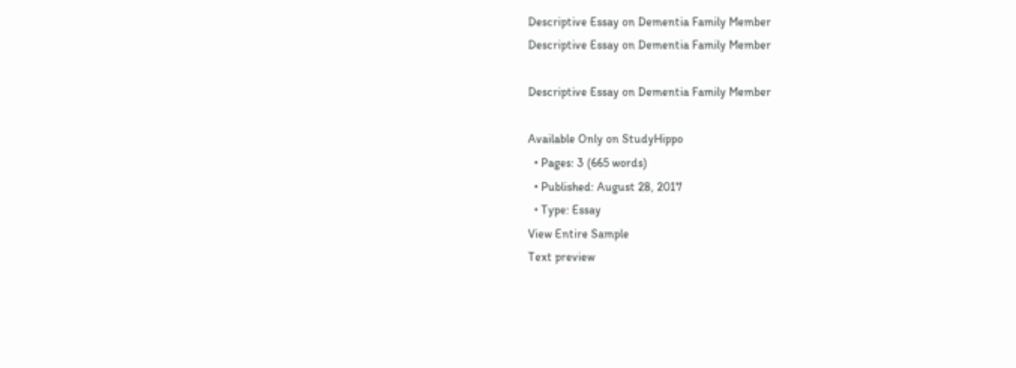Descriptive Essay on Dementia Family Member
Descriptive Essay on Dementia Family Member

Descriptive Essay on Dementia Family Member

Available Only on StudyHippo
  • Pages: 3 (665 words)
  • Published: August 28, 2017
  • Type: Essay
View Entire Sample
Text preview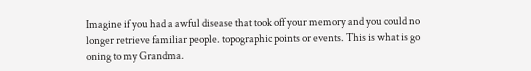Imagine if you had a awful disease that took off your memory and you could no longer retrieve familiar people. topographic points or events. This is what is go oning to my Grandma.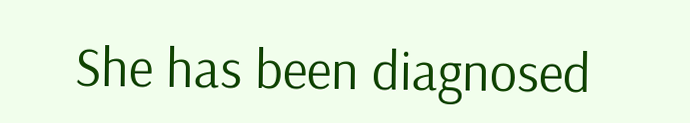She has been diagnosed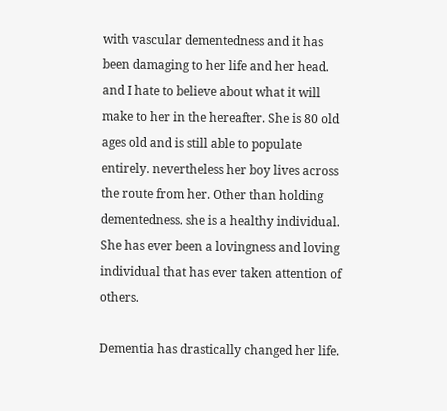with vascular dementedness and it has been damaging to her life and her head. and I hate to believe about what it will make to her in the hereafter. She is 80 old ages old and is still able to populate entirely. nevertheless her boy lives across the route from her. Other than holding dementedness. she is a healthy individual. She has ever been a lovingness and loving individual that has ever taken attention of others.

Dementia has drastically changed her life.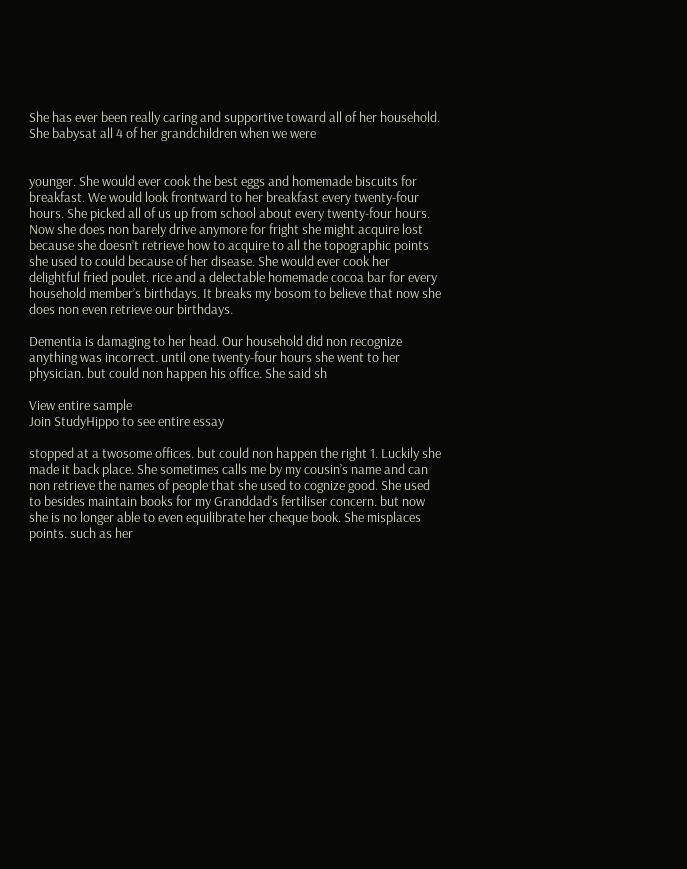She has ever been really caring and supportive toward all of her household. She babysat all 4 of her grandchildren when we were


younger. She would ever cook the best eggs and homemade biscuits for breakfast. We would look frontward to her breakfast every twenty-four hours. She picked all of us up from school about every twenty-four hours. Now she does non barely drive anymore for fright she might acquire lost because she doesn’t retrieve how to acquire to all the topographic points she used to could because of her disease. She would ever cook her delightful fried poulet. rice and a delectable homemade cocoa bar for every household member’s birthdays. It breaks my bosom to believe that now she does non even retrieve our birthdays.

Dementia is damaging to her head. Our household did non recognize anything was incorrect. until one twenty-four hours she went to her physician. but could non happen his office. She said sh

View entire sample
Join StudyHippo to see entire essay

stopped at a twosome offices. but could non happen the right 1. Luckily she made it back place. She sometimes calls me by my cousin’s name and can non retrieve the names of people that she used to cognize good. She used to besides maintain books for my Granddad’s fertiliser concern. but now she is no longer able to even equilibrate her cheque book. She misplaces points. such as her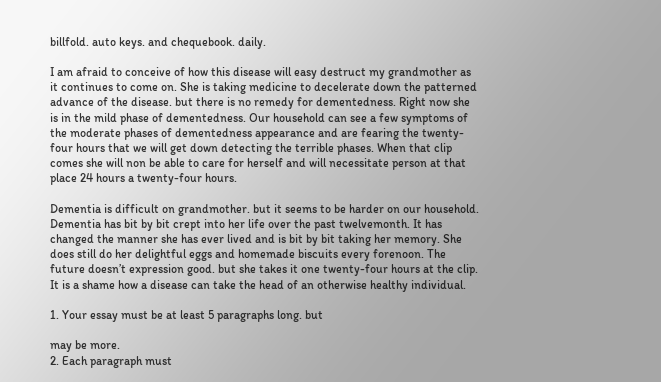billfold. auto keys. and chequebook. daily.

I am afraid to conceive of how this disease will easy destruct my grandmother as it continues to come on. She is taking medicine to decelerate down the patterned advance of the disease. but there is no remedy for dementedness. Right now she is in the mild phase of dementedness. Our household can see a few symptoms of the moderate phases of dementedness appearance and are fearing the twenty-four hours that we will get down detecting the terrible phases. When that clip comes she will non be able to care for herself and will necessitate person at that place 24 hours a twenty-four hours.

Dementia is difficult on grandmother. but it seems to be harder on our household. Dementia has bit by bit crept into her life over the past twelvemonth. It has changed the manner she has ever lived and is bit by bit taking her memory. She does still do her delightful eggs and homemade biscuits every forenoon. The future doesn’t expression good. but she takes it one twenty-four hours at the clip. It is a shame how a disease can take the head of an otherwise healthy individual.

1. Your essay must be at least 5 paragraphs long. but

may be more.
2. Each paragraph must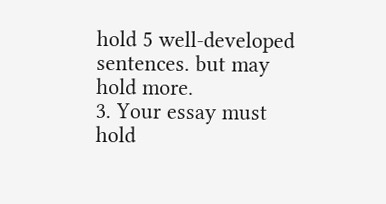hold 5 well-developed sentences. but may hold more.
3. Your essay must hold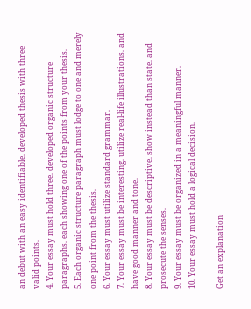an debut with an easy identifiable. developed thesis with three valid points.
4. Your essay must hold three. developed organic structure paragraphs. each showing one of the points from your thesis.
5. Each organic structure paragraph must lodge to one and merely one point from the thesis.
6. Your essay must utilize standard grammar.
7. Your essay must be interesting. utilize real-life illustrations. and have good manner and tone.
8. Your essay must be descriptive. show instead than state. and prosecute the senses.
9. Your essay must be organized in a meaningful manner.
10. Your essay must hold a logical decision.

Get an explanation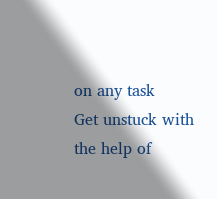on any task
Get unstuck with the help of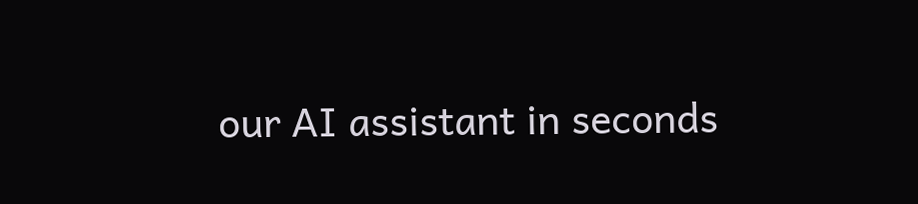our AI assistant in seconds